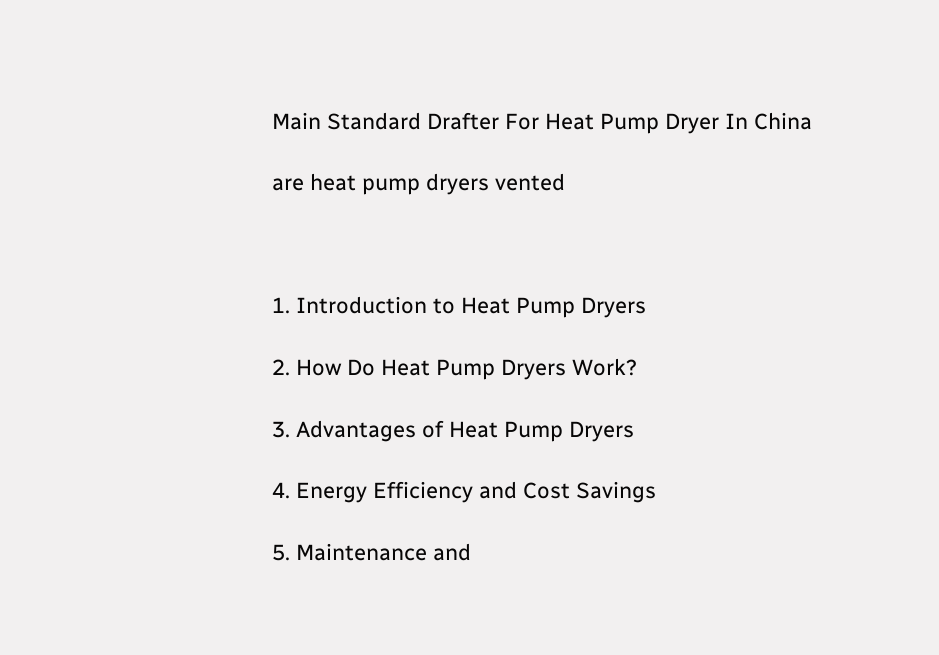Main Standard Drafter For Heat Pump Dryer In China

are heat pump dryers vented



1. Introduction to Heat Pump Dryers

2. How Do Heat Pump Dryers Work?

3. Advantages of Heat Pump Dryers

4. Energy Efficiency and Cost Savings

5. Maintenance and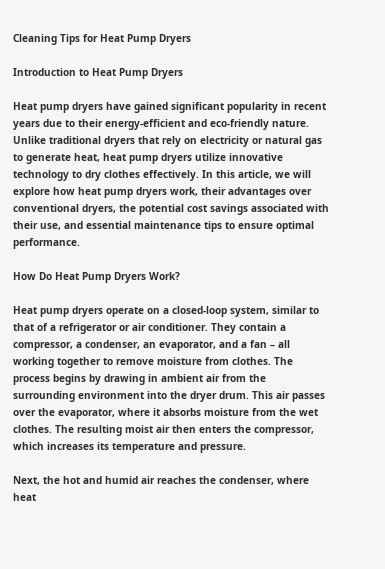Cleaning Tips for Heat Pump Dryers

Introduction to Heat Pump Dryers

Heat pump dryers have gained significant popularity in recent years due to their energy-efficient and eco-friendly nature. Unlike traditional dryers that rely on electricity or natural gas to generate heat, heat pump dryers utilize innovative technology to dry clothes effectively. In this article, we will explore how heat pump dryers work, their advantages over conventional dryers, the potential cost savings associated with their use, and essential maintenance tips to ensure optimal performance.

How Do Heat Pump Dryers Work?

Heat pump dryers operate on a closed-loop system, similar to that of a refrigerator or air conditioner. They contain a compressor, a condenser, an evaporator, and a fan – all working together to remove moisture from clothes. The process begins by drawing in ambient air from the surrounding environment into the dryer drum. This air passes over the evaporator, where it absorbs moisture from the wet clothes. The resulting moist air then enters the compressor, which increases its temperature and pressure.

Next, the hot and humid air reaches the condenser, where heat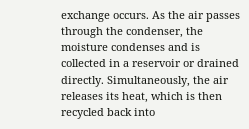exchange occurs. As the air passes through the condenser, the moisture condenses and is collected in a reservoir or drained directly. Simultaneously, the air releases its heat, which is then recycled back into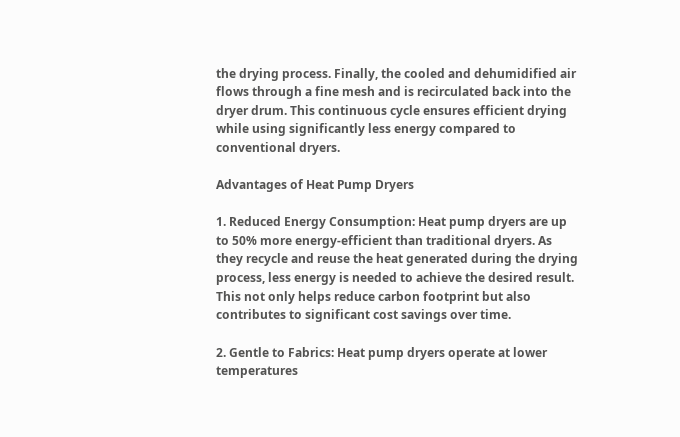the drying process. Finally, the cooled and dehumidified air flows through a fine mesh and is recirculated back into the dryer drum. This continuous cycle ensures efficient drying while using significantly less energy compared to conventional dryers.

Advantages of Heat Pump Dryers

1. Reduced Energy Consumption: Heat pump dryers are up to 50% more energy-efficient than traditional dryers. As they recycle and reuse the heat generated during the drying process, less energy is needed to achieve the desired result. This not only helps reduce carbon footprint but also contributes to significant cost savings over time.

2. Gentle to Fabrics: Heat pump dryers operate at lower temperatures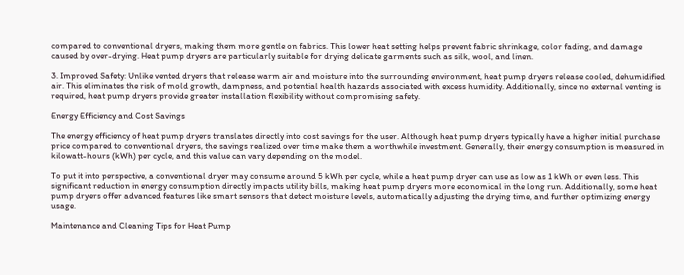compared to conventional dryers, making them more gentle on fabrics. This lower heat setting helps prevent fabric shrinkage, color fading, and damage caused by over-drying. Heat pump dryers are particularly suitable for drying delicate garments such as silk, wool, and linen.

3. Improved Safety: Unlike vented dryers that release warm air and moisture into the surrounding environment, heat pump dryers release cooled, dehumidified air. This eliminates the risk of mold growth, dampness, and potential health hazards associated with excess humidity. Additionally, since no external venting is required, heat pump dryers provide greater installation flexibility without compromising safety.

Energy Efficiency and Cost Savings

The energy efficiency of heat pump dryers translates directly into cost savings for the user. Although heat pump dryers typically have a higher initial purchase price compared to conventional dryers, the savings realized over time make them a worthwhile investment. Generally, their energy consumption is measured in kilowatt-hours (kWh) per cycle, and this value can vary depending on the model.

To put it into perspective, a conventional dryer may consume around 5 kWh per cycle, while a heat pump dryer can use as low as 1 kWh or even less. This significant reduction in energy consumption directly impacts utility bills, making heat pump dryers more economical in the long run. Additionally, some heat pump dryers offer advanced features like smart sensors that detect moisture levels, automatically adjusting the drying time, and further optimizing energy usage.

Maintenance and Cleaning Tips for Heat Pump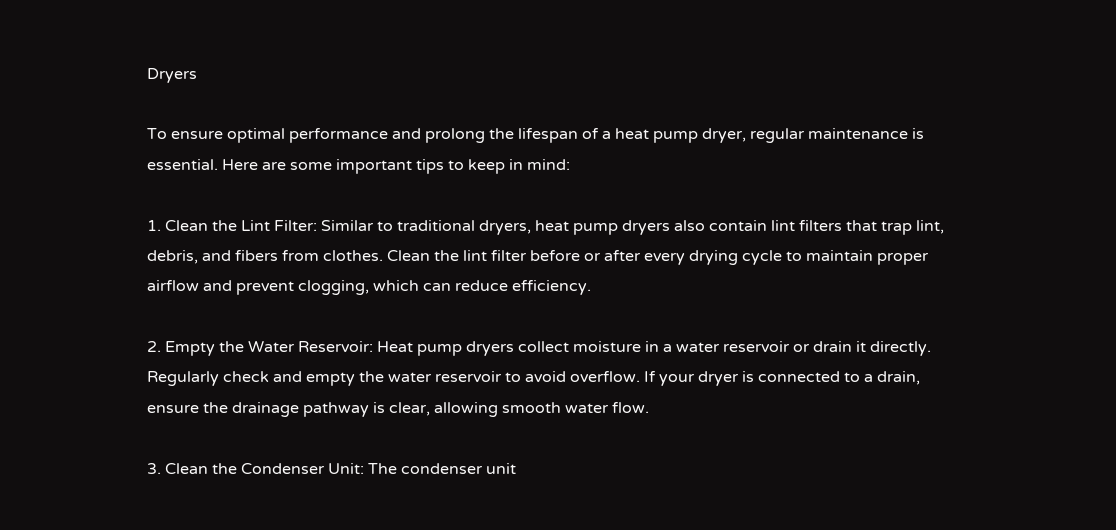Dryers

To ensure optimal performance and prolong the lifespan of a heat pump dryer, regular maintenance is essential. Here are some important tips to keep in mind:

1. Clean the Lint Filter: Similar to traditional dryers, heat pump dryers also contain lint filters that trap lint, debris, and fibers from clothes. Clean the lint filter before or after every drying cycle to maintain proper airflow and prevent clogging, which can reduce efficiency.

2. Empty the Water Reservoir: Heat pump dryers collect moisture in a water reservoir or drain it directly. Regularly check and empty the water reservoir to avoid overflow. If your dryer is connected to a drain, ensure the drainage pathway is clear, allowing smooth water flow.

3. Clean the Condenser Unit: The condenser unit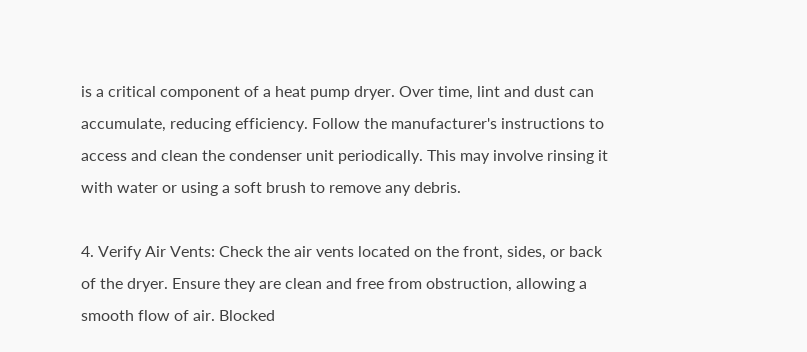is a critical component of a heat pump dryer. Over time, lint and dust can accumulate, reducing efficiency. Follow the manufacturer's instructions to access and clean the condenser unit periodically. This may involve rinsing it with water or using a soft brush to remove any debris.

4. Verify Air Vents: Check the air vents located on the front, sides, or back of the dryer. Ensure they are clean and free from obstruction, allowing a smooth flow of air. Blocked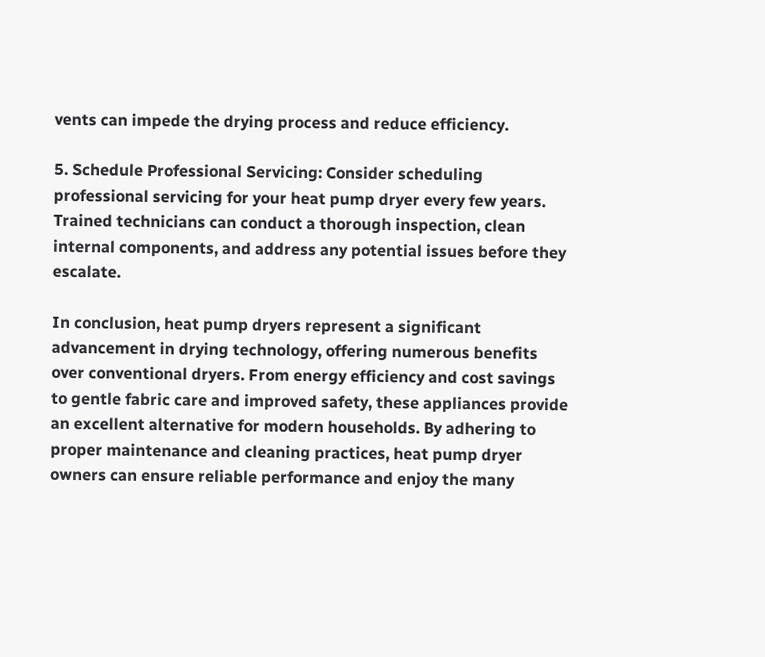vents can impede the drying process and reduce efficiency.

5. Schedule Professional Servicing: Consider scheduling professional servicing for your heat pump dryer every few years. Trained technicians can conduct a thorough inspection, clean internal components, and address any potential issues before they escalate.

In conclusion, heat pump dryers represent a significant advancement in drying technology, offering numerous benefits over conventional dryers. From energy efficiency and cost savings to gentle fabric care and improved safety, these appliances provide an excellent alternative for modern households. By adhering to proper maintenance and cleaning practices, heat pump dryer owners can ensure reliable performance and enjoy the many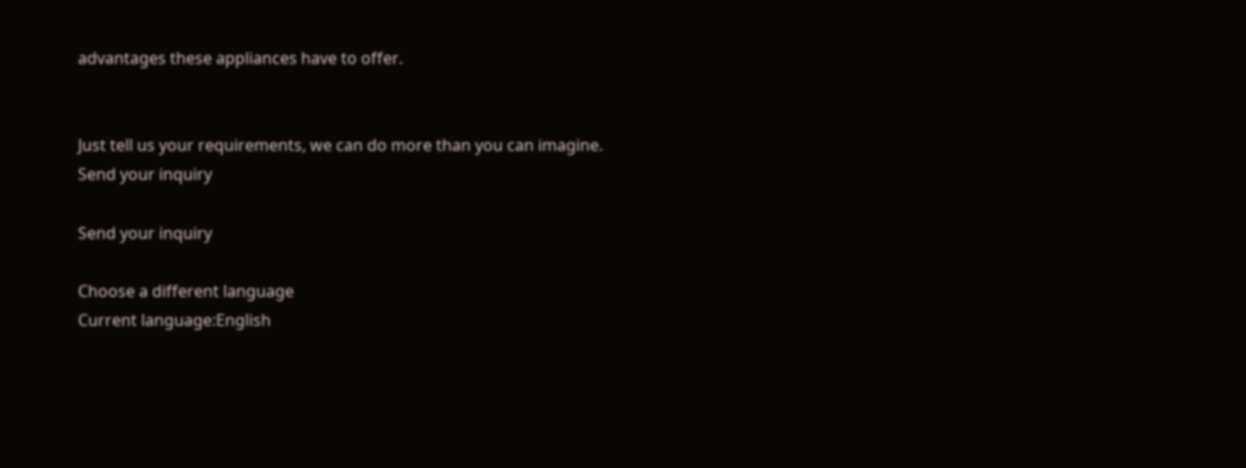advantages these appliances have to offer.


Just tell us your requirements, we can do more than you can imagine.
Send your inquiry

Send your inquiry

Choose a different language
Current language:English